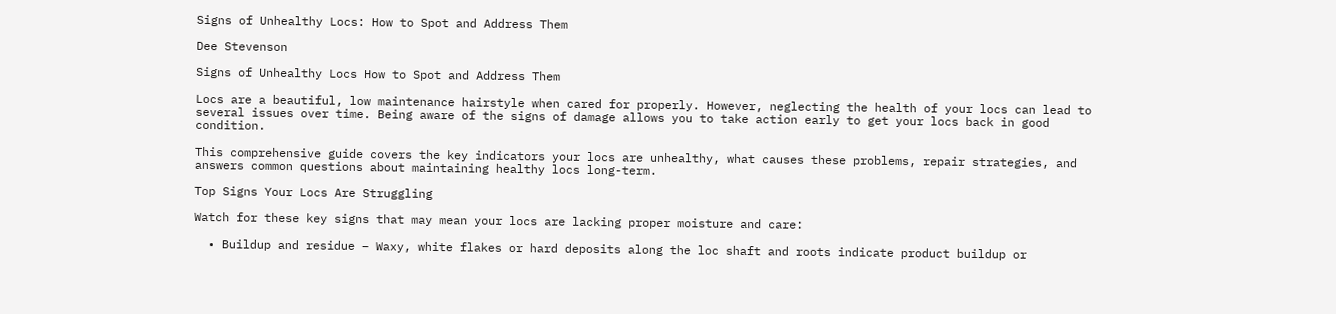Signs of Unhealthy Locs: How to Spot and Address Them

Dee Stevenson

Signs of Unhealthy Locs How to Spot and Address Them

Locs are a beautiful, low maintenance hairstyle when cared for properly. However, neglecting the health of your locs can lead to several issues over time. Being aware of the signs of damage allows you to take action early to get your locs back in good condition.

This comprehensive guide covers the key indicators your locs are unhealthy, what causes these problems, repair strategies, and answers common questions about maintaining healthy locs long-term.

Top Signs Your Locs Are Struggling

Watch for these key signs that may mean your locs are lacking proper moisture and care:

  • Buildup and residue – Waxy, white flakes or hard deposits along the loc shaft and roots indicate product buildup or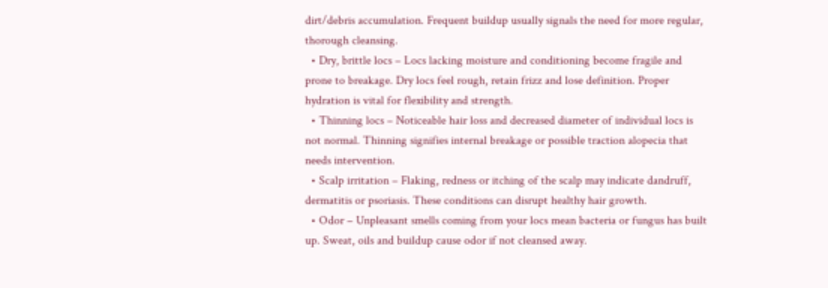dirt/debris accumulation. Frequent buildup usually signals the need for more regular, thorough cleansing.
  • Dry, brittle locs – Locs lacking moisture and conditioning become fragile and prone to breakage. Dry locs feel rough, retain frizz and lose definition. Proper hydration is vital for flexibility and strength.
  • Thinning locs – Noticeable hair loss and decreased diameter of individual locs is not normal. Thinning signifies internal breakage or possible traction alopecia that needs intervention.
  • Scalp irritation – Flaking, redness or itching of the scalp may indicate dandruff, dermatitis or psoriasis. These conditions can disrupt healthy hair growth.
  • Odor – Unpleasant smells coming from your locs mean bacteria or fungus has built up. Sweat, oils and buildup cause odor if not cleansed away.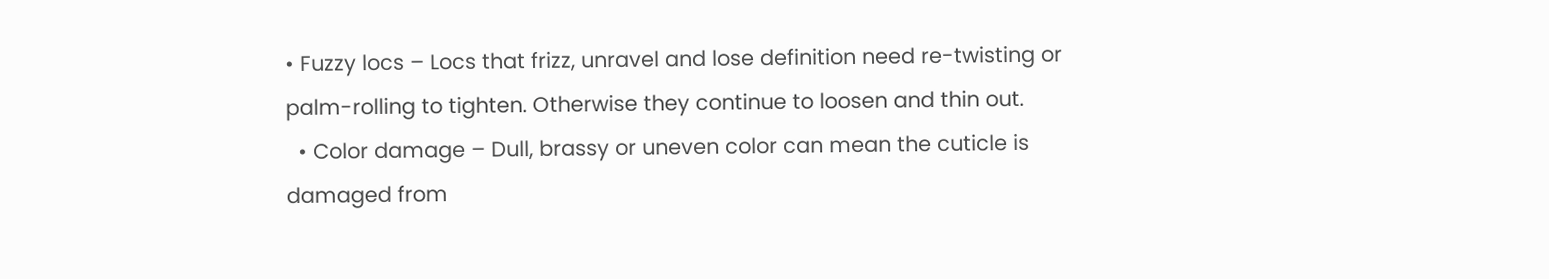• Fuzzy locs – Locs that frizz, unravel and lose definition need re-twisting or palm-rolling to tighten. Otherwise they continue to loosen and thin out.
  • Color damage – Dull, brassy or uneven color can mean the cuticle is damaged from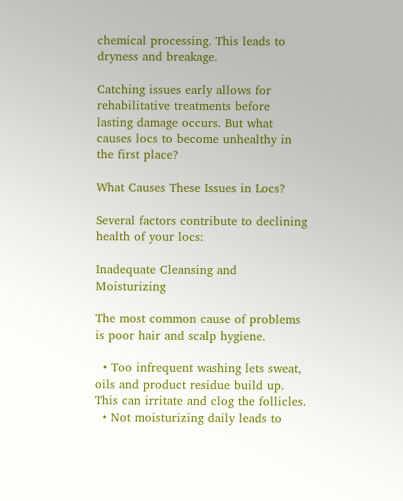chemical processing. This leads to dryness and breakage.

Catching issues early allows for rehabilitative treatments before lasting damage occurs. But what causes locs to become unhealthy in the first place?

What Causes These Issues in Locs?

Several factors contribute to declining health of your locs:

Inadequate Cleansing and Moisturizing

The most common cause of problems is poor hair and scalp hygiene.

  • Too infrequent washing lets sweat, oils and product residue build up. This can irritate and clog the follicles.
  • Not moisturizing daily leads to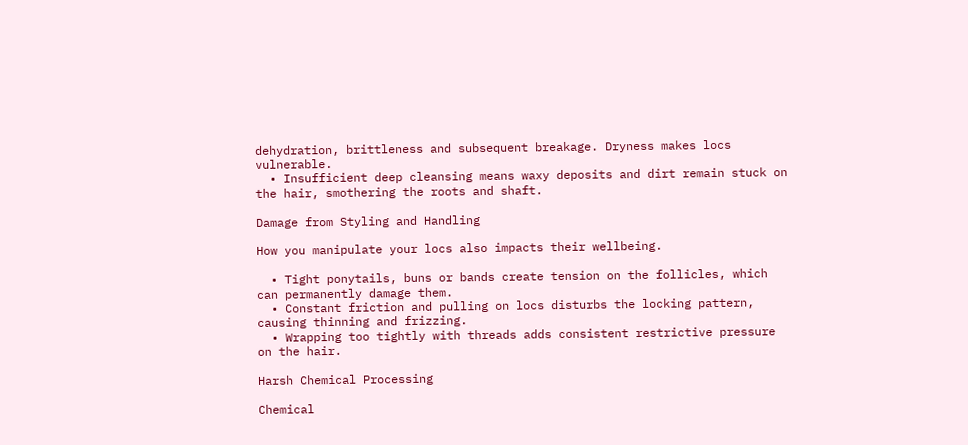dehydration, brittleness and subsequent breakage. Dryness makes locs vulnerable.
  • Insufficient deep cleansing means waxy deposits and dirt remain stuck on the hair, smothering the roots and shaft.

Damage from Styling and Handling

How you manipulate your locs also impacts their wellbeing.

  • Tight ponytails, buns or bands create tension on the follicles, which can permanently damage them.
  • Constant friction and pulling on locs disturbs the locking pattern, causing thinning and frizzing.
  • Wrapping too tightly with threads adds consistent restrictive pressure on the hair.

Harsh Chemical Processing

Chemical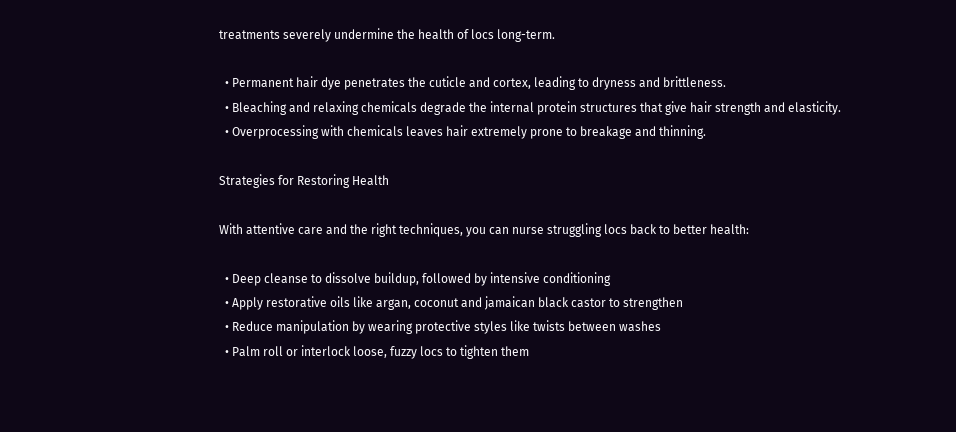treatments severely undermine the health of locs long-term.

  • Permanent hair dye penetrates the cuticle and cortex, leading to dryness and brittleness.
  • Bleaching and relaxing chemicals degrade the internal protein structures that give hair strength and elasticity.
  • Overprocessing with chemicals leaves hair extremely prone to breakage and thinning.

Strategies for Restoring Health

With attentive care and the right techniques, you can nurse struggling locs back to better health:

  • Deep cleanse to dissolve buildup, followed by intensive conditioning
  • Apply restorative oils like argan, coconut and jamaican black castor to strengthen
  • Reduce manipulation by wearing protective styles like twists between washes
  • Palm roll or interlock loose, fuzzy locs to tighten them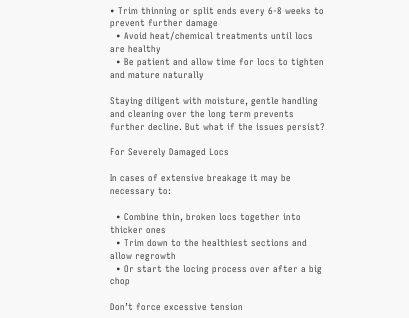• Trim thinning or split ends every 6-8 weeks to prevent further damage
  • Avoid heat/chemical treatments until locs are healthy
  • Be patient and allow time for locs to tighten and mature naturally

Staying diligent with moisture, gentle handling and cleaning over the long term prevents further decline. But what if the issues persist?

For Severely Damaged Locs

In cases of extensive breakage it may be necessary to:

  • Combine thin, broken locs together into thicker ones
  • Trim down to the healthiest sections and allow regrowth
  • Or start the locing process over after a big chop

Don’t force excessive tension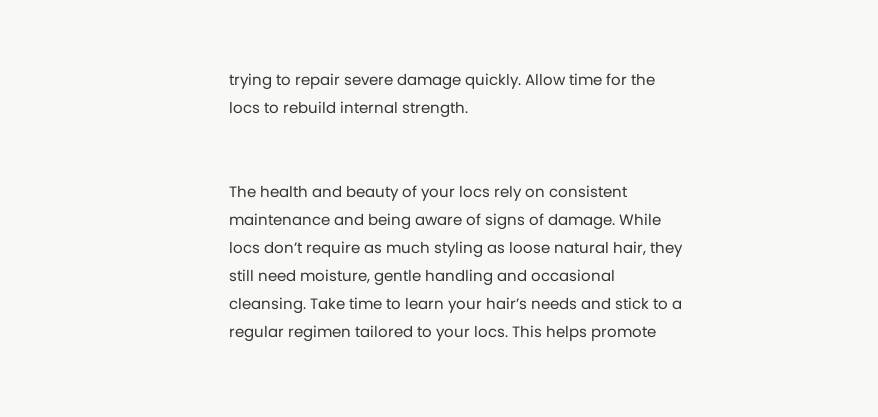trying to repair severe damage quickly. Allow time for the locs to rebuild internal strength.


The health and beauty of your locs rely on consistent maintenance and being aware of signs of damage. While locs don’t require as much styling as loose natural hair, they still need moisture, gentle handling and occasional cleansing. Take time to learn your hair’s needs and stick to a regular regimen tailored to your locs. This helps promote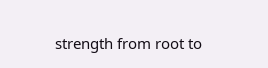strength from root to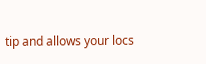tip and allows your locs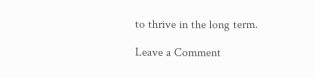to thrive in the long term.

Leave a Comment